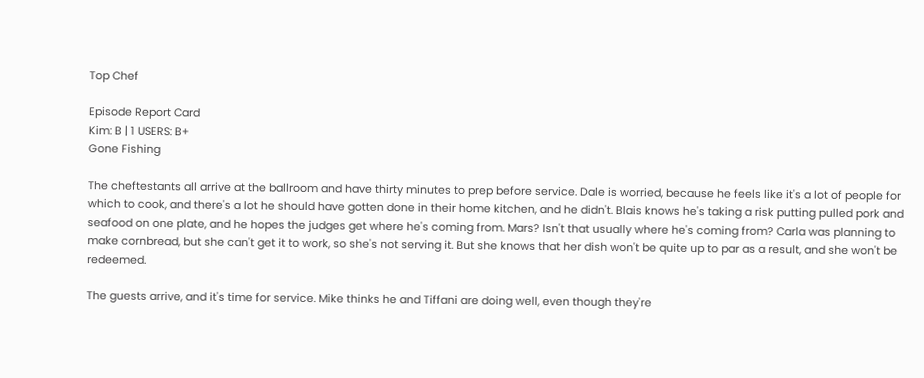Top Chef

Episode Report Card
Kim: B | 1 USERS: B+
Gone Fishing

The cheftestants all arrive at the ballroom and have thirty minutes to prep before service. Dale is worried, because he feels like it's a lot of people for which to cook, and there's a lot he should have gotten done in their home kitchen, and he didn't. Blais knows he's taking a risk putting pulled pork and seafood on one plate, and he hopes the judges get where he's coming from. Mars? Isn't that usually where he's coming from? Carla was planning to make cornbread, but she can't get it to work, so she's not serving it. But she knows that her dish won't be quite up to par as a result, and she won't be redeemed.

The guests arrive, and it's time for service. Mike thinks he and Tiffani are doing well, even though they're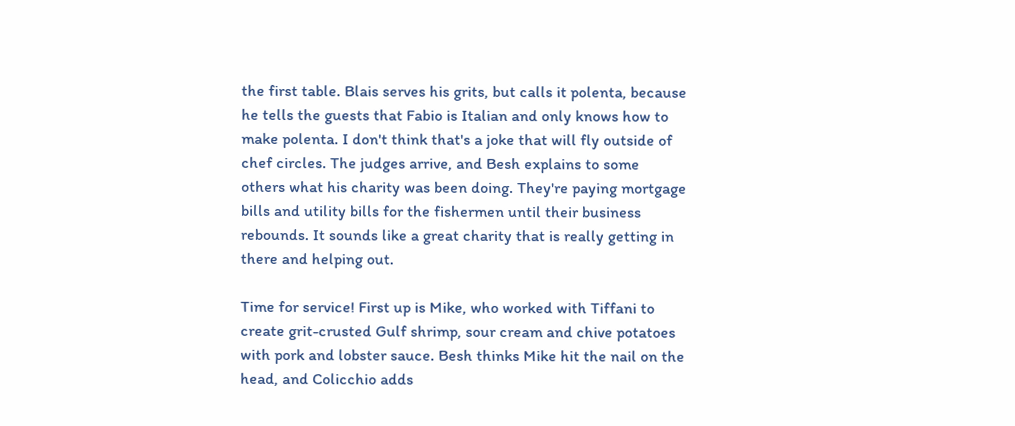the first table. Blais serves his grits, but calls it polenta, because he tells the guests that Fabio is Italian and only knows how to make polenta. I don't think that's a joke that will fly outside of chef circles. The judges arrive, and Besh explains to some others what his charity was been doing. They're paying mortgage bills and utility bills for the fishermen until their business rebounds. It sounds like a great charity that is really getting in there and helping out.

Time for service! First up is Mike, who worked with Tiffani to create grit-crusted Gulf shrimp, sour cream and chive potatoes with pork and lobster sauce. Besh thinks Mike hit the nail on the head, and Colicchio adds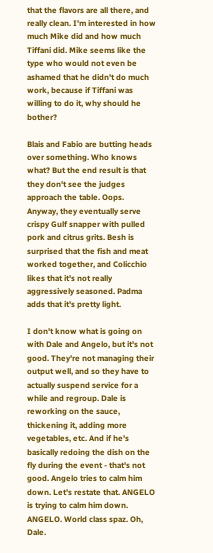that the flavors are all there, and really clean. I'm interested in how much Mike did and how much Tiffani did. Mike seems like the type who would not even be ashamed that he didn't do much work, because if Tiffani was willing to do it, why should he bother?

Blais and Fabio are butting heads over something. Who knows what? But the end result is that they don't see the judges approach the table. Oops. Anyway, they eventually serve crispy Gulf snapper with pulled pork and citrus grits. Besh is surprised that the fish and meat worked together, and Colicchio likes that it's not really aggressively seasoned. Padma adds that it's pretty light.

I don't know what is going on with Dale and Angelo, but it's not good. They're not managing their output well, and so they have to actually suspend service for a while and regroup. Dale is reworking on the sauce, thickening it, adding more vegetables, etc. And if he's basically redoing the dish on the fly during the event - that's not good. Angelo tries to calm him down. Let's restate that. ANGELO is trying to calm him down. ANGELO. World class spaz. Oh, Dale.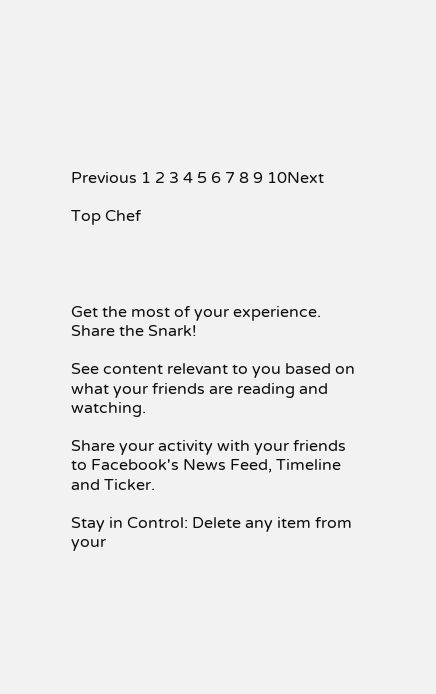Previous 1 2 3 4 5 6 7 8 9 10Next

Top Chef




Get the most of your experience.
Share the Snark!

See content relevant to you based on what your friends are reading and watching.

Share your activity with your friends to Facebook's News Feed, Timeline and Ticker.

Stay in Control: Delete any item from your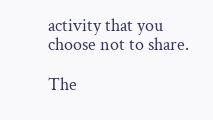activity that you choose not to share.

The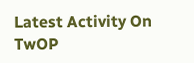Latest Activity On TwOP